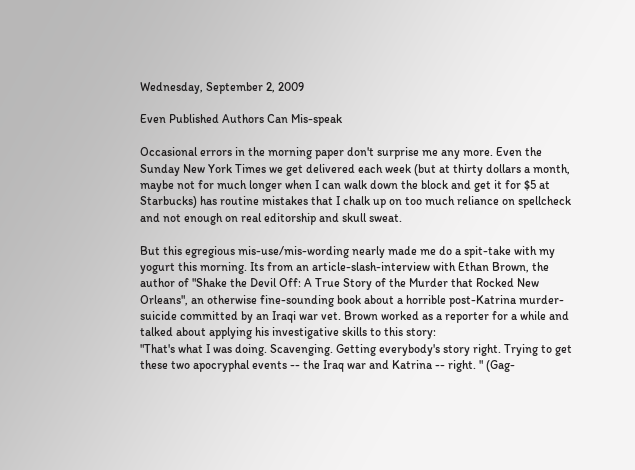Wednesday, September 2, 2009

Even Published Authors Can Mis-speak

Occasional errors in the morning paper don't surprise me any more. Even the Sunday New York Times we get delivered each week (but at thirty dollars a month, maybe not for much longer when I can walk down the block and get it for $5 at Starbucks) has routine mistakes that I chalk up on too much reliance on spellcheck and not enough on real editorship and skull sweat.

But this egregious mis-use/mis-wording nearly made me do a spit-take with my yogurt this morning. Its from an article-slash-interview with Ethan Brown, the author of "Shake the Devil Off: A True Story of the Murder that Rocked New Orleans", an otherwise fine-sounding book about a horrible post-Katrina murder-suicide committed by an Iraqi war vet. Brown worked as a reporter for a while and talked about applying his investigative skills to this story:
"That's what I was doing. Scavenging. Getting everybody's story right. Trying to get these two apocryphal events -- the Iraq war and Katrina -- right. " (Gag-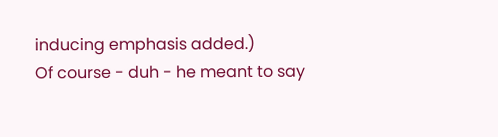inducing emphasis added.)
Of course - duh - he meant to say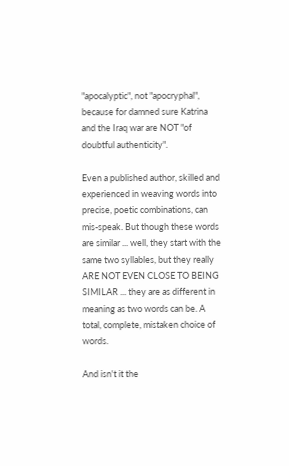"apocalyptic", not "apocryphal", because for damned sure Katrina and the Iraq war are NOT "of doubtful authenticity".

Even a published author, skilled and experienced in weaving words into precise, poetic combinations, can mis-speak. But though these words are similar ... well, they start with the same two syllables, but they really ARE NOT EVEN CLOSE TO BEING SIMILAR ... they are as different in meaning as two words can be. A total, complete, mistaken choice of words.

And isn't it the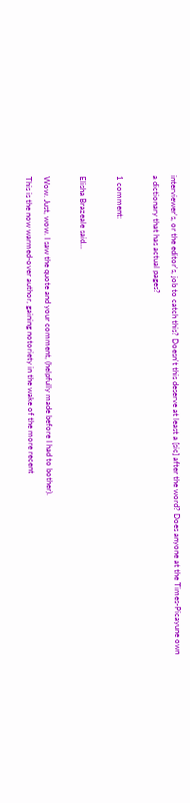interviewer's, or the editor's, job to catch this? Doesn't this deserve at least a [sic] after the word? Does anyone at the Times-Picayune own a dictionary that has actual pages?

1 comment:

Elisha Brazeale said...

Wow. Just, wow. I saw the quote and your comment, (helpfully made before I had to bother).
This is the now warmed-over author, gaining notoriety in the wake of the more recent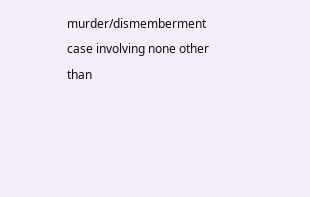murder/dismemberment case involving none other than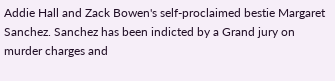Addie Hall and Zack Bowen's self-proclaimed bestie Margaret Sanchez. Sanchez has been indicted by a Grand jury on murder charges and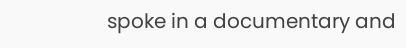spoke in a documentary and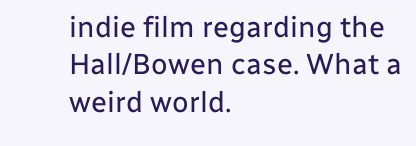indie film regarding the Hall/Bowen case. What a weird world.